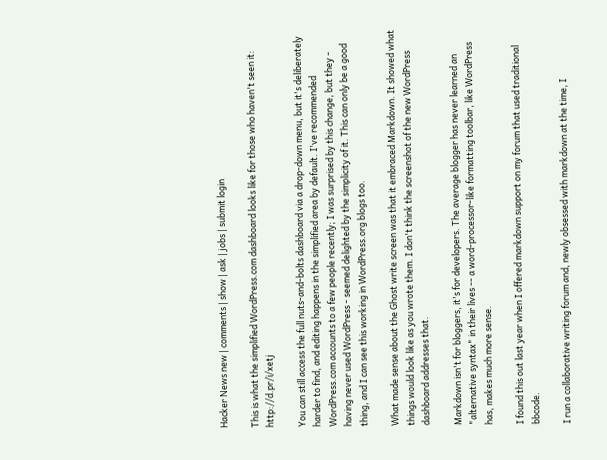Hacker News new | comments | show | ask | jobs | submit login

This is what the simplified WordPress.com dashboard looks like for those who haven't seen it: http://d.pr/i/xetj

You can still access the full nuts-and-bolts dashboard via a drop-down menu, but it's deliberately harder to find, and editing happens in the simplified area by default. I've recommended WordPress.com accounts to a few people recently; I was surprised by this change, but they - having never used WordPress - seemed delighted by the simplicity of it. This can only be a good thing, and I can see this working in WordPress.org blogs too.

What made sense about the Ghost write screen was that it embraced Markdown. It showed what things would look like as you wrote them. I don't think the screenshot of the new WordPress dashboard addresses that.

Markdown isn't for bloggers, it's for developers. The average blogger has never learned an "alternative syntax" in their lives -- a word-processor-like formatting toolbar, like WordPress has, makes much more sense.

I found this out last year when I offered markdown support on my forum that used traditional bbcode.

I run a collaborative writing forum and, newly obsessed with markdown at the time, I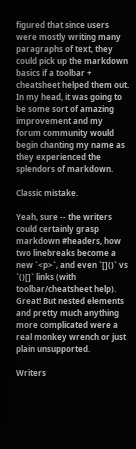figured that since users were mostly writing many paragraphs of text, they could pick up the markdown basics if a toolbar + cheatsheet helped them out. In my head, it was going to be some sort of amazing improvement and my forum community would begin chanting my name as they experienced the splendors of markdown.

Classic mistake.

Yeah, sure -- the writers could certainly grasp markdown #headers, how two linebreaks become a new `<p>`, and even `[]()` vs `()[]` links (with toolbar/cheatsheet help). Great! But nested elements and pretty much anything more complicated were a real monkey wrench or just plain unsupported.

Writers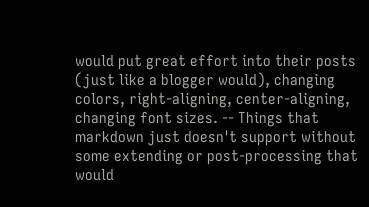would put great effort into their posts (just like a blogger would), changing colors, right-aligning, center-aligning, changing font sizes. -- Things that markdown just doesn't support without some extending or post-processing that would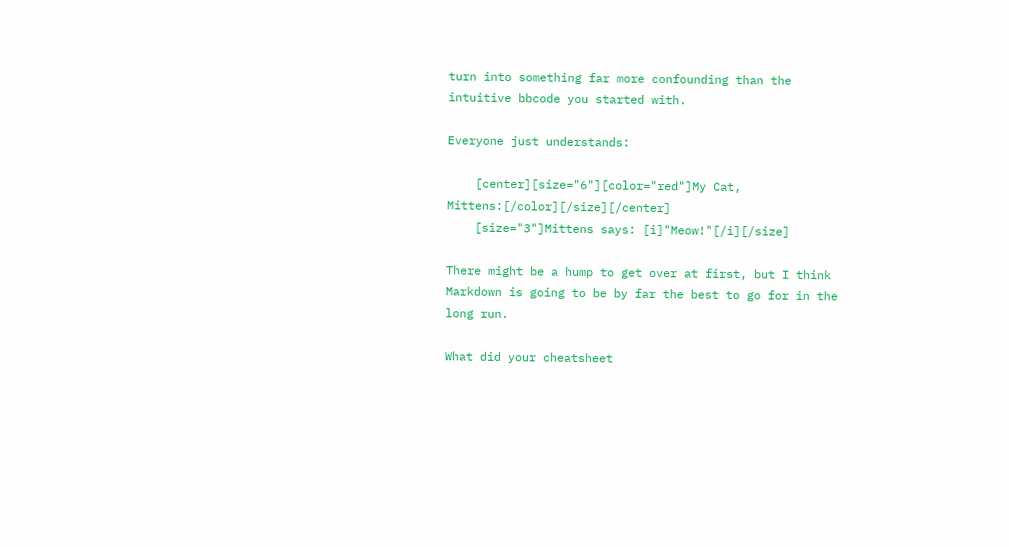turn into something far more confounding than the intuitive bbcode you started with.

Everyone just understands:

    [center][size="6"][color="red"]My Cat, Mittens:[/color][/size][/center]
    [size="3"]Mittens says: [i]"Meow!"[/i][/size]

There might be a hump to get over at first, but I think Markdown is going to be by far the best to go for in the long run.

What did your cheatsheet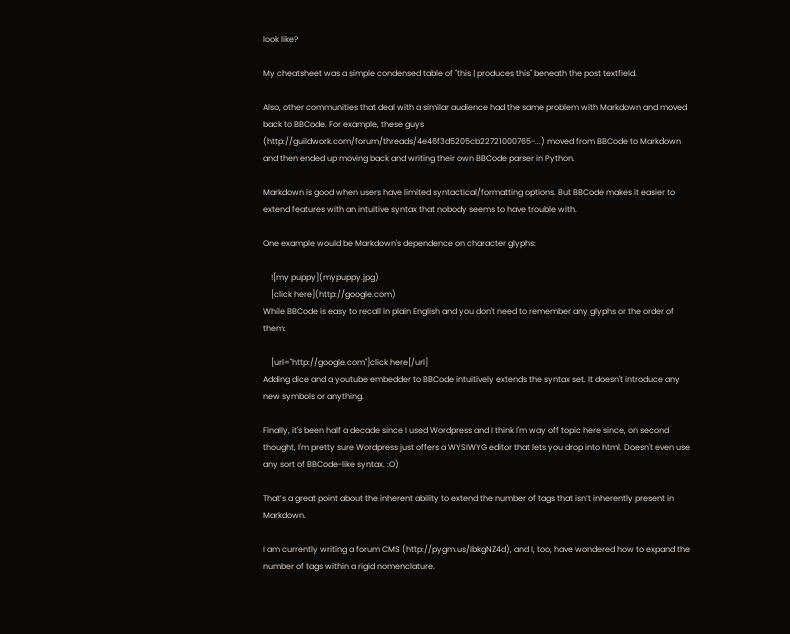look like?

My cheatsheet was a simple condensed table of "this | produces this" beneath the post textfield.

Also, other communities that deal with a similar audience had the same problem with Markdown and moved back to BBCode. For example, these guys (http://guildwork.com/forum/threads/4e46f3d5205cb22721000765-...) moved from BBCode to Markdown and then ended up moving back and writing their own BBCode parser in Python.

Markdown is good when users have limited syntactical/formatting options. But BBCode makes it easier to extend features with an intuitive syntax that nobody seems to have trouble with.

One example would be Markdown's dependence on character glyphs:

    ![my puppy](mypuppy.jpg)
    [click here](http://google.com)
While BBCode is easy to recall in plain English and you don't need to remember any glyphs or the order of them:

    [url="http://google.com"]click here[/url]
Adding dice and a youtube embedder to BBCode intuitively extends the syntax set. It doesn't introduce any new symbols or anything.

Finally, it's been half a decade since I used Wordpress and I think I'm way off topic here since, on second thought, I'm pretty sure Wordpress just offers a WYSIWYG editor that lets you drop into html. Doesn't even use any sort of BBCode-like syntax. :O)

That’s a great point about the inherent ability to extend the number of tags that isn’t inherently present in Markdown.

I am currently writing a forum CMS (http://pygm.us/IbkgNZ4d), and I, too, have wondered how to expand the number of tags within a rigid nomenclature.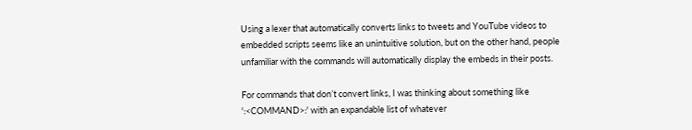Using a lexer that automatically converts links to tweets and YouTube videos to embedded scripts seems like an unintuitive solution, but on the other hand, people unfamiliar with the commands will automatically display the embeds in their posts.

For commands that don’t convert links, I was thinking about something like ':<COMMAND>:' with an expandable list of whatever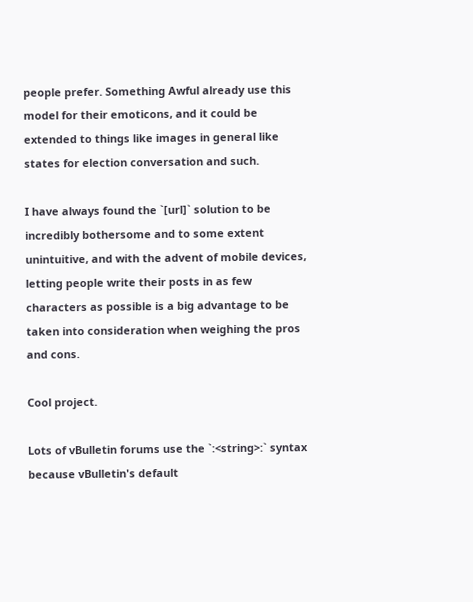people prefer. Something Awful already use this model for their emoticons, and it could be extended to things like images in general like states for election conversation and such.

I have always found the `[url]` solution to be incredibly bothersome and to some extent unintuitive, and with the advent of mobile devices, letting people write their posts in as few characters as possible is a big advantage to be taken into consideration when weighing the pros and cons.

Cool project.

Lots of vBulletin forums use the `:<string>:` syntax because vBulletin's default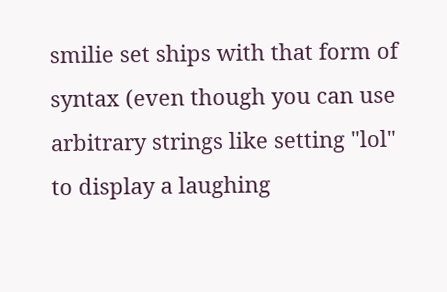smilie set ships with that form of syntax (even though you can use arbitrary strings like setting "lol" to display a laughing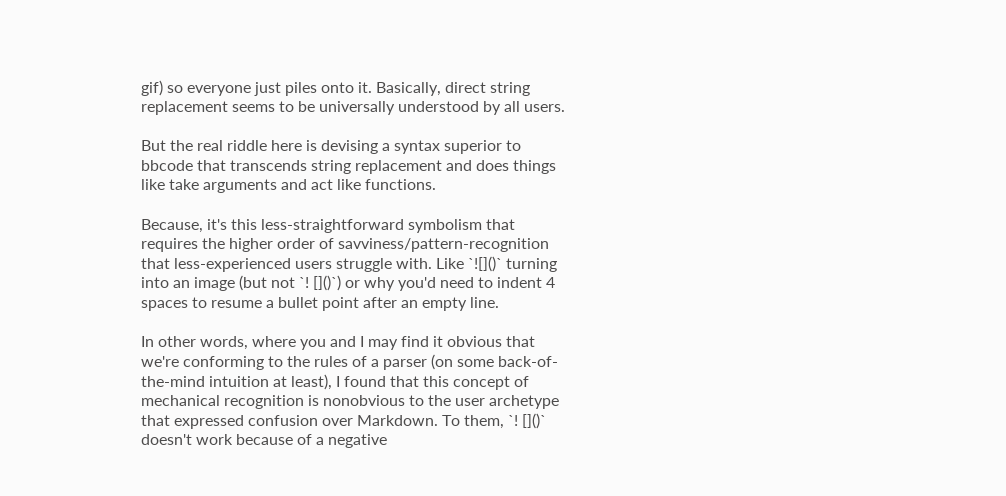gif) so everyone just piles onto it. Basically, direct string replacement seems to be universally understood by all users.

But the real riddle here is devising a syntax superior to bbcode that transcends string replacement and does things like take arguments and act like functions.

Because, it's this less-straightforward symbolism that requires the higher order of savviness/pattern-recognition that less-experienced users struggle with. Like `![]()` turning into an image (but not `! []()`) or why you'd need to indent 4 spaces to resume a bullet point after an empty line.

In other words, where you and I may find it obvious that we're conforming to the rules of a parser (on some back-of-the-mind intuition at least), I found that this concept of mechanical recognition is nonobvious to the user archetype that expressed confusion over Markdown. To them, `! []()` doesn't work because of a negative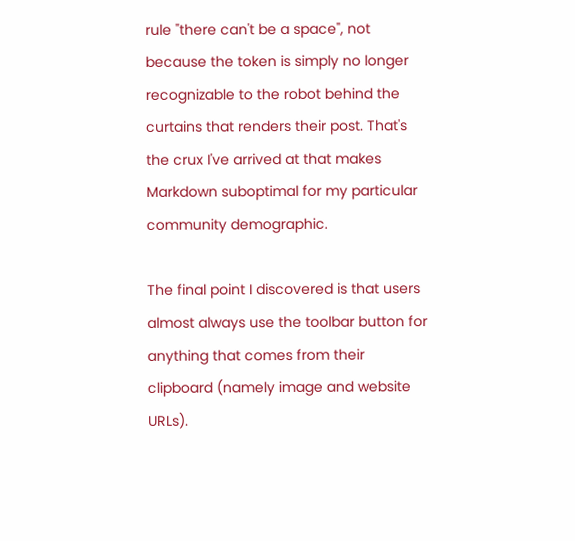rule "there can't be a space", not because the token is simply no longer recognizable to the robot behind the curtains that renders their post. That's the crux I've arrived at that makes Markdown suboptimal for my particular community demographic.

The final point I discovered is that users almost always use the toolbar button for anything that comes from their clipboard (namely image and website URLs).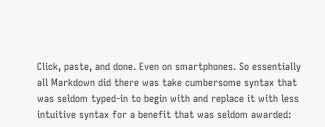Click, paste, and done. Even on smartphones. So essentially all Markdown did there was take cumbersome syntax that was seldom typed-in to begin with and replace it with less intuitive syntax for a benefit that was seldom awarded: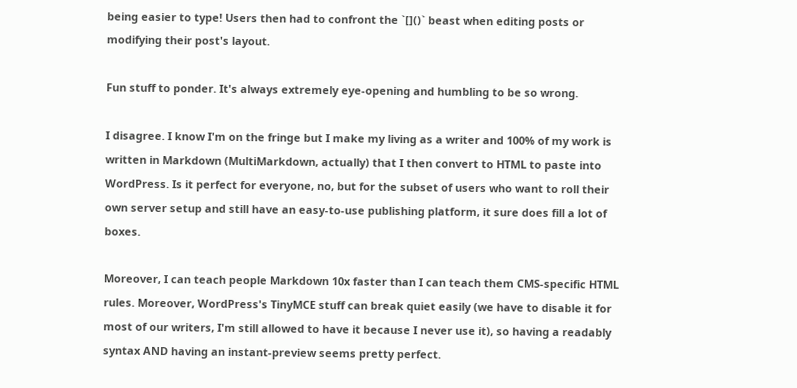being easier to type! Users then had to confront the `[]()` beast when editing posts or modifying their post's layout.

Fun stuff to ponder. It's always extremely eye-opening and humbling to be so wrong.

I disagree. I know I'm on the fringe but I make my living as a writer and 100% of my work is written in Markdown (MultiMarkdown, actually) that I then convert to HTML to paste into WordPress. Is it perfect for everyone, no, but for the subset of users who want to roll their own server setup and still have an easy-to-use publishing platform, it sure does fill a lot of boxes.

Moreover, I can teach people Markdown 10x faster than I can teach them CMS-specific HTML rules. Moreover, WordPress's TinyMCE stuff can break quiet easily (we have to disable it for most of our writers, I'm still allowed to have it because I never use it), so having a readably syntax AND having an instant-preview seems pretty perfect.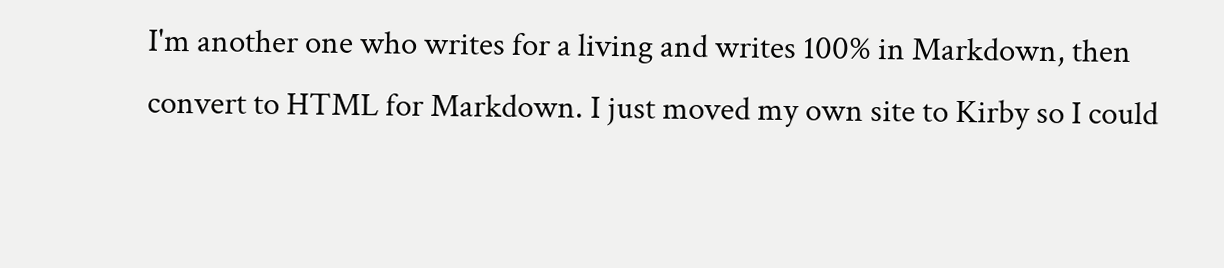I'm another one who writes for a living and writes 100% in Markdown, then convert to HTML for Markdown. I just moved my own site to Kirby so I could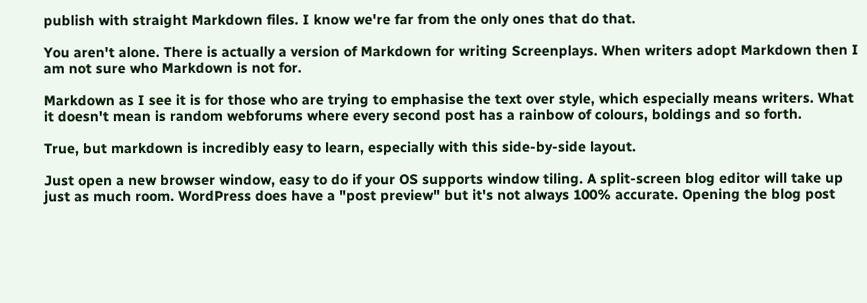publish with straight Markdown files. I know we're far from the only ones that do that.

You aren't alone. There is actually a version of Markdown for writing Screenplays. When writers adopt Markdown then I am not sure who Markdown is not for.

Markdown as I see it is for those who are trying to emphasise the text over style, which especially means writers. What it doesn't mean is random webforums where every second post has a rainbow of colours, boldings and so forth.

True, but markdown is incredibly easy to learn, especially with this side-by-side layout.

Just open a new browser window, easy to do if your OS supports window tiling. A split-screen blog editor will take up just as much room. WordPress does have a "post preview" but it's not always 100% accurate. Opening the blog post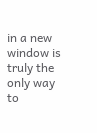in a new window is truly the only way to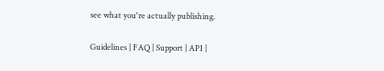see what you're actually publishing.

Guidelines | FAQ | Support | API |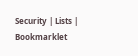Security | Lists | Bookmarklet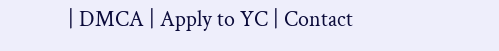| DMCA | Apply to YC | Contact